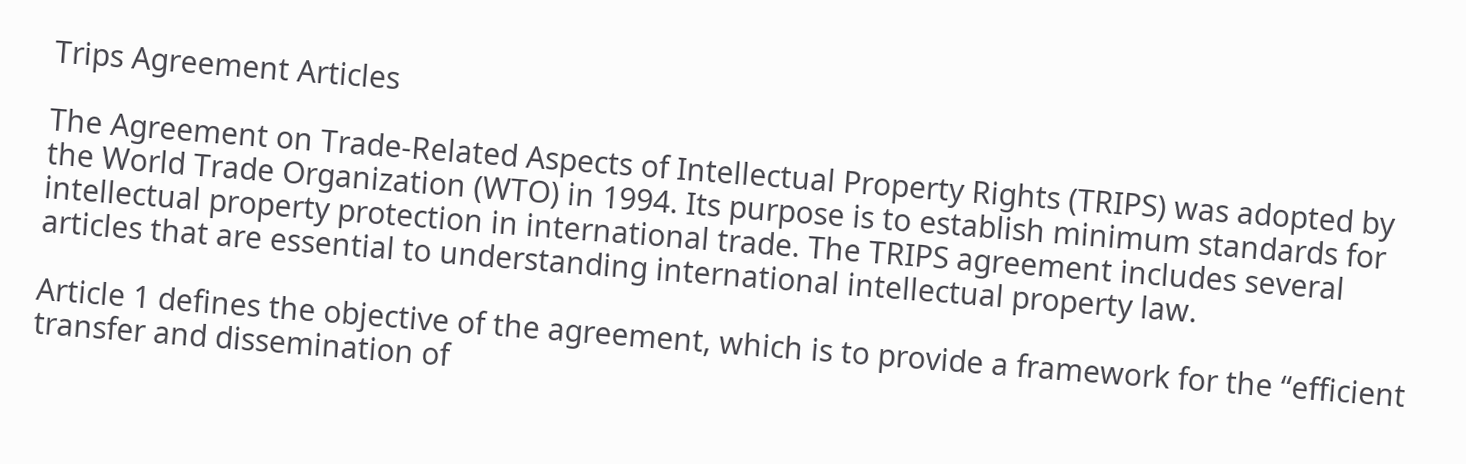Trips Agreement Articles

The Agreement on Trade-Related Aspects of Intellectual Property Rights (TRIPS) was adopted by the World Trade Organization (WTO) in 1994. Its purpose is to establish minimum standards for intellectual property protection in international trade. The TRIPS agreement includes several articles that are essential to understanding international intellectual property law.

Article 1 defines the objective of the agreement, which is to provide a framework for the “efficient transfer and dissemination of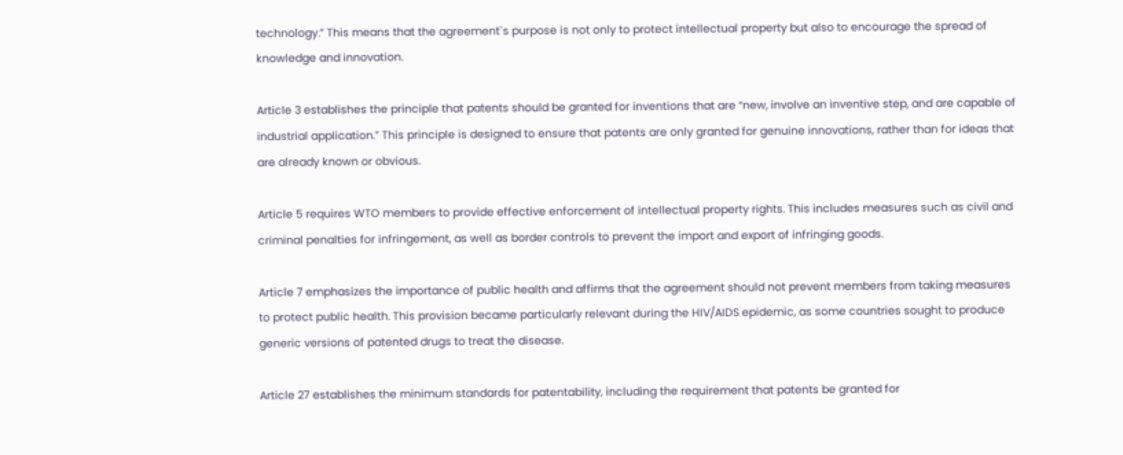technology.” This means that the agreement`s purpose is not only to protect intellectual property but also to encourage the spread of knowledge and innovation.

Article 3 establishes the principle that patents should be granted for inventions that are “new, involve an inventive step, and are capable of industrial application.” This principle is designed to ensure that patents are only granted for genuine innovations, rather than for ideas that are already known or obvious.

Article 5 requires WTO members to provide effective enforcement of intellectual property rights. This includes measures such as civil and criminal penalties for infringement, as well as border controls to prevent the import and export of infringing goods.

Article 7 emphasizes the importance of public health and affirms that the agreement should not prevent members from taking measures to protect public health. This provision became particularly relevant during the HIV/AIDS epidemic, as some countries sought to produce generic versions of patented drugs to treat the disease.

Article 27 establishes the minimum standards for patentability, including the requirement that patents be granted for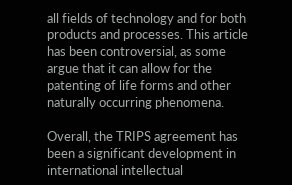all fields of technology and for both products and processes. This article has been controversial, as some argue that it can allow for the patenting of life forms and other naturally occurring phenomena.

Overall, the TRIPS agreement has been a significant development in international intellectual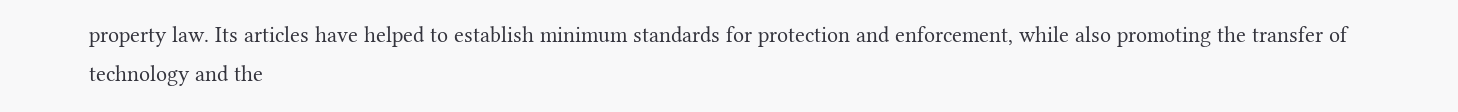property law. Its articles have helped to establish minimum standards for protection and enforcement, while also promoting the transfer of technology and the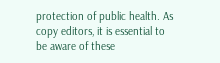protection of public health. As copy editors, it is essential to be aware of these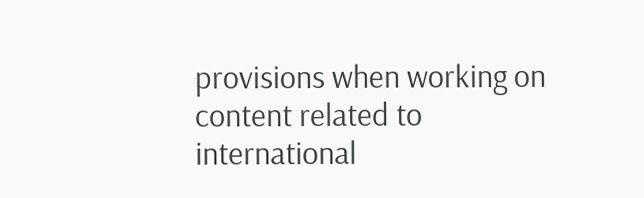provisions when working on content related to international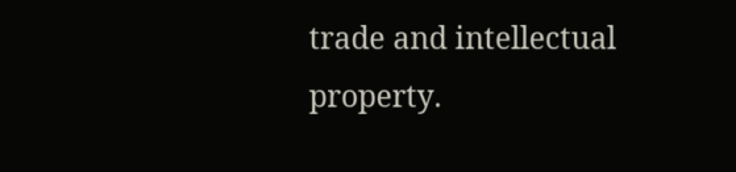trade and intellectual property.